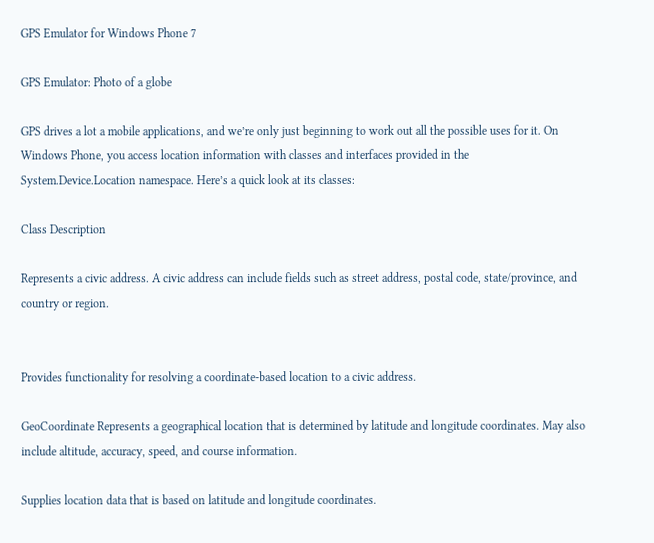GPS Emulator for Windows Phone 7

GPS Emulator: Photo of a globe

GPS drives a lot a mobile applications, and we’re only just beginning to work out all the possible uses for it. On Windows Phone, you access location information with classes and interfaces provided in the System.Device.Location namespace. Here’s a quick look at its classes:

Class Description

Represents a civic address. A civic address can include fields such as street address, postal code, state/province, and country or region.


Provides functionality for resolving a coordinate-based location to a civic address.

GeoCoordinate Represents a geographical location that is determined by latitude and longitude coordinates. May also include altitude, accuracy, speed, and course information.

Supplies location data that is based on latitude and longitude coordinates.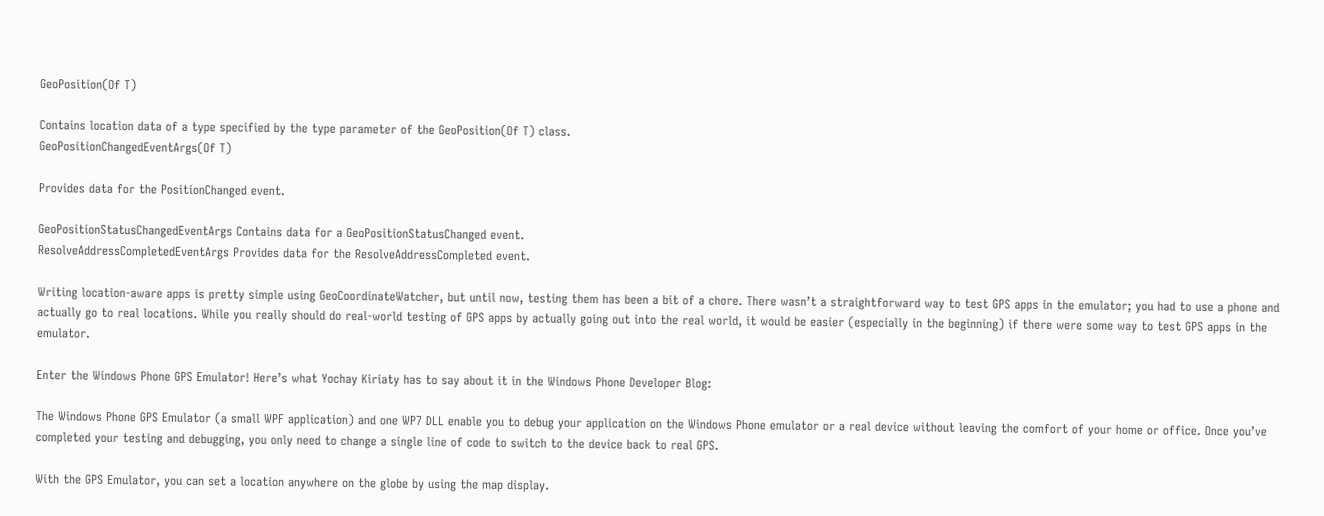GeoPosition(Of T)

Contains location data of a type specified by the type parameter of the GeoPosition(Of T) class.
GeoPositionChangedEventArgs(Of T)

Provides data for the PositionChanged event.

GeoPositionStatusChangedEventArgs Contains data for a GeoPositionStatusChanged event.
ResolveAddressCompletedEventArgs Provides data for the ResolveAddressCompleted event.

Writing location-aware apps is pretty simple using GeoCoordinateWatcher, but until now, testing them has been a bit of a chore. There wasn’t a straightforward way to test GPS apps in the emulator; you had to use a phone and actually go to real locations. While you really should do real-world testing of GPS apps by actually going out into the real world, it would be easier (especially in the beginning) if there were some way to test GPS apps in the emulator.

Enter the Windows Phone GPS Emulator! Here’s what Yochay Kiriaty has to say about it in the Windows Phone Developer Blog:

The Windows Phone GPS Emulator (a small WPF application) and one WP7 DLL enable you to debug your application on the Windows Phone emulator or a real device without leaving the comfort of your home or office. Once you’ve completed your testing and debugging, you only need to change a single line of code to switch to the device back to real GPS.

With the GPS Emulator, you can set a location anywhere on the globe by using the map display.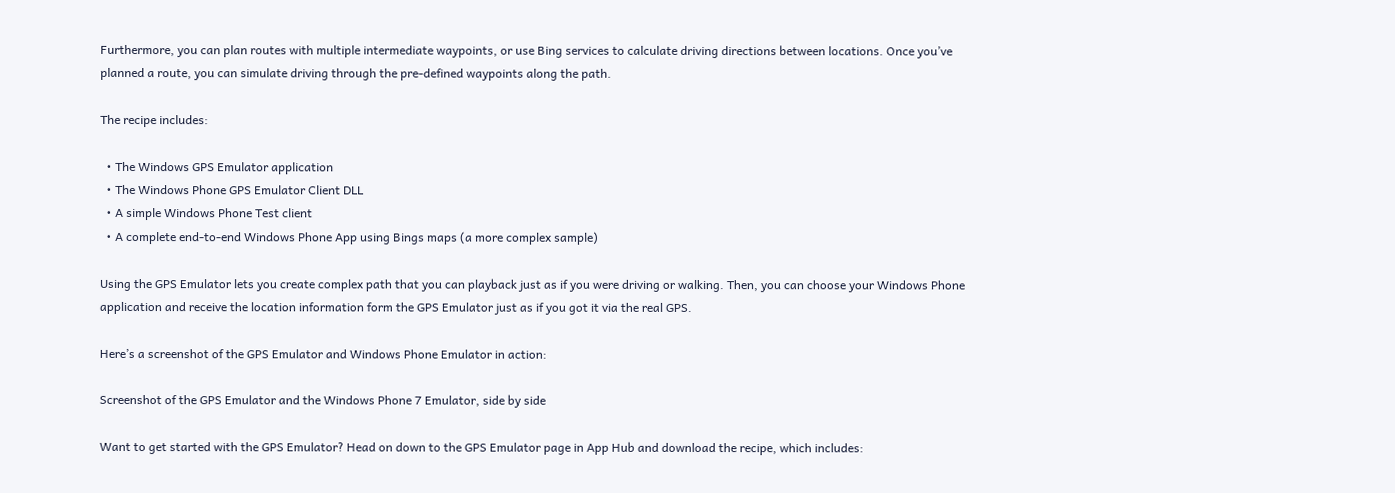Furthermore, you can plan routes with multiple intermediate waypoints, or use Bing services to calculate driving directions between locations. Once you’ve planned a route, you can simulate driving through the pre-defined waypoints along the path.

The recipe includes:

  • The Windows GPS Emulator application
  • The Windows Phone GPS Emulator Client DLL
  • A simple Windows Phone Test client
  • A complete end-to-end Windows Phone App using Bings maps (a more complex sample)

Using the GPS Emulator lets you create complex path that you can playback just as if you were driving or walking. Then, you can choose your Windows Phone application and receive the location information form the GPS Emulator just as if you got it via the real GPS.

Here’s a screenshot of the GPS Emulator and Windows Phone Emulator in action:

Screenshot of the GPS Emulator and the Windows Phone 7 Emulator, side by side

Want to get started with the GPS Emulator? Head on down to the GPS Emulator page in App Hub and download the recipe, which includes: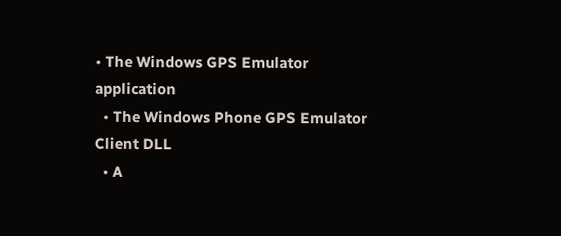• The Windows GPS Emulator application
  • The Windows Phone GPS Emulator Client DLL
  • A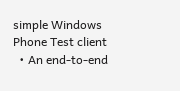simple Windows Phone Test client
  • An end-to-end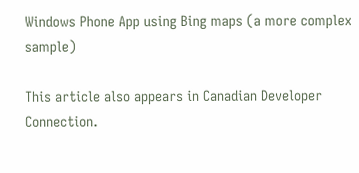Windows Phone App using Bing maps (a more complex sample)

This article also appears in Canadian Developer Connection.